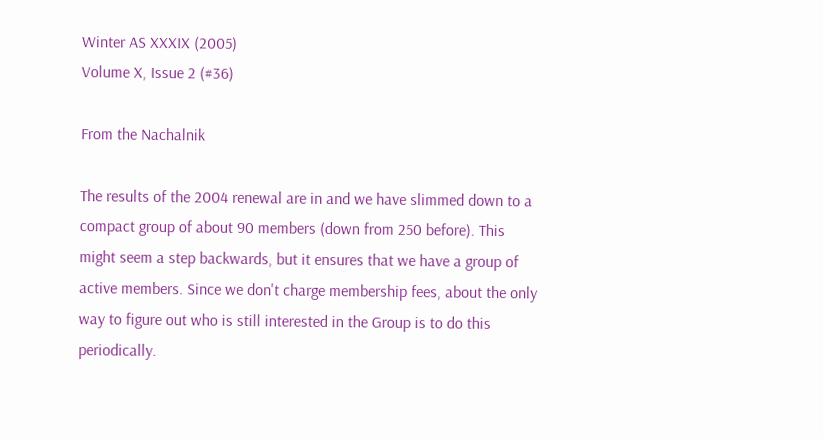Winter AS XXXIX (2005)
Volume X, Issue 2 (#36)

From the Nachalnik

The results of the 2004 renewal are in and we have slimmed down to a compact group of about 90 members (down from 250 before). This might seem a step backwards, but it ensures that we have a group of active members. Since we don't charge membership fees, about the only way to figure out who is still interested in the Group is to do this periodically.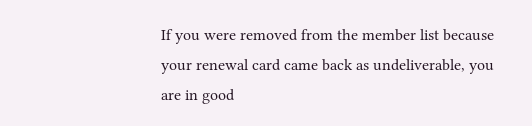If you were removed from the member list because your renewal card came back as undeliverable, you are in good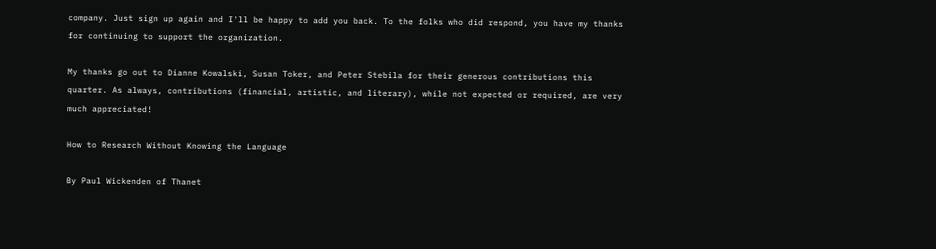company. Just sign up again and I'll be happy to add you back. To the folks who did respond, you have my thanks for continuing to support the organization.

My thanks go out to Dianne Kowalski, Susan Toker, and Peter Stebila for their generous contributions this quarter. As always, contributions (financial, artistic, and literary), while not expected or required, are very much appreciated!

How to Research Without Knowing the Language

By Paul Wickenden of Thanet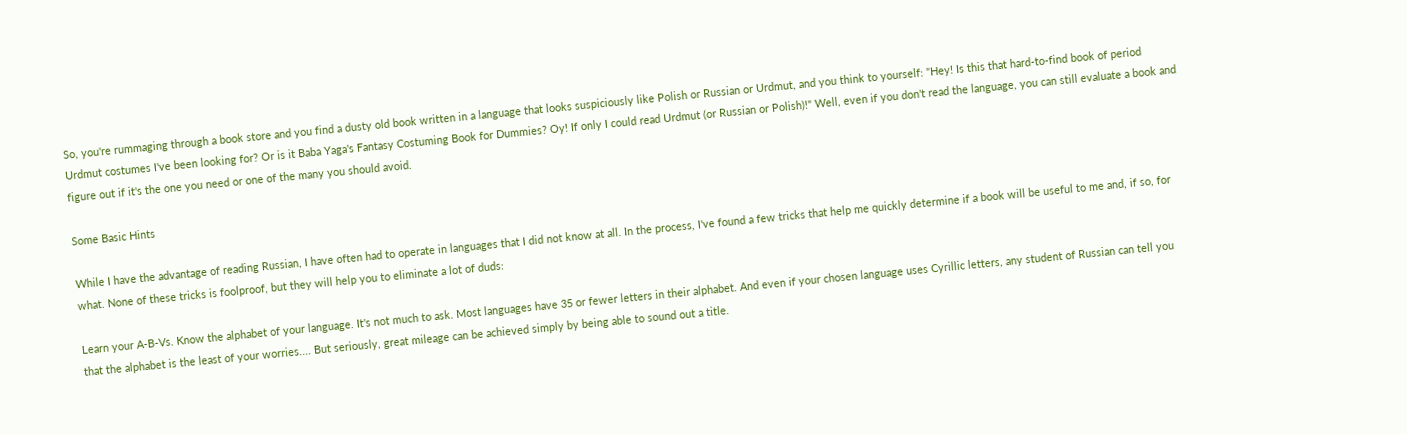So, you're rummaging through a book store and you find a dusty old book written in a language that looks suspiciously like Polish or Russian or Urdmut, and you think to yourself: "Hey! Is this that hard-to-find book of period Urdmut costumes I've been looking for? Or is it Baba Yaga's Fantasy Costuming Book for Dummies? Oy! If only I could read Urdmut (or Russian or Polish)!" Well, even if you don't read the language, you can still evaluate a book and figure out if it's the one you need or one of the many you should avoid.

Some Basic Hints

While I have the advantage of reading Russian, I have often had to operate in languages that I did not know at all. In the process, I've found a few tricks that help me quickly determine if a book will be useful to me and, if so, for what. None of these tricks is foolproof, but they will help you to eliminate a lot of duds:

Learn your A-B-Vs. Know the alphabet of your language. It's not much to ask. Most languages have 35 or fewer letters in their alphabet. And even if your chosen language uses Cyrillic letters, any student of Russian can tell you that the alphabet is the least of your worries.... But seriously, great mileage can be achieved simply by being able to sound out a title.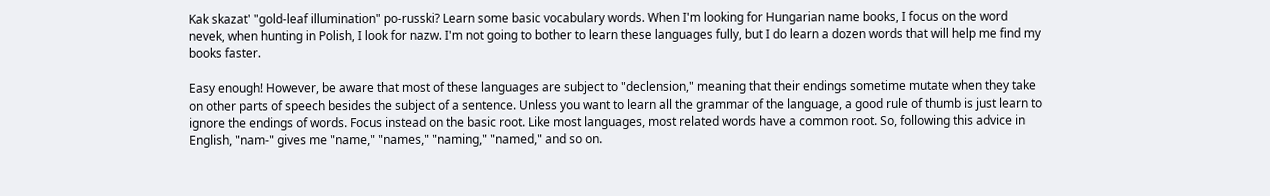Kak skazat' "gold-leaf illumination" po-russki? Learn some basic vocabulary words. When I'm looking for Hungarian name books, I focus on the word nevek, when hunting in Polish, I look for nazw. I'm not going to bother to learn these languages fully, but I do learn a dozen words that will help me find my books faster.

Easy enough! However, be aware that most of these languages are subject to "declension," meaning that their endings sometime mutate when they take on other parts of speech besides the subject of a sentence. Unless you want to learn all the grammar of the language, a good rule of thumb is just learn to ignore the endings of words. Focus instead on the basic root. Like most languages, most related words have a common root. So, following this advice in English, "nam-" gives me "name," "names," "naming," "named," and so on.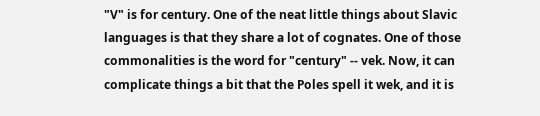"V" is for century. One of the neat little things about Slavic languages is that they share a lot of cognates. One of those commonalities is the word for "century" -- vek. Now, it can complicate things a bit that the Poles spell it wek, and it is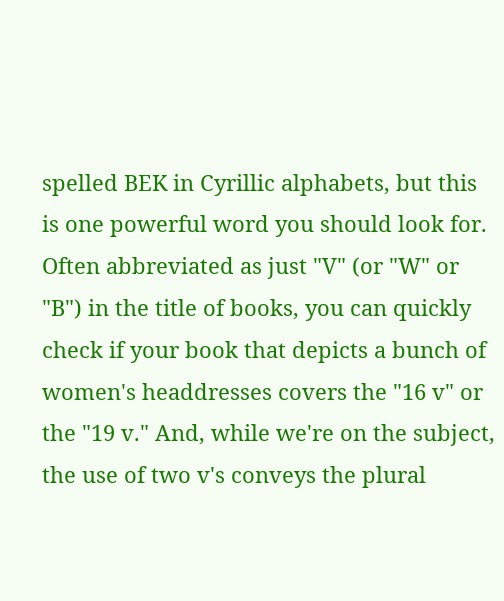spelled BEK in Cyrillic alphabets, but this is one powerful word you should look for. Often abbreviated as just "V" (or "W" or "B") in the title of books, you can quickly check if your book that depicts a bunch of women's headdresses covers the "16 v" or the "19 v." And, while we're on the subject, the use of two v's conveys the plural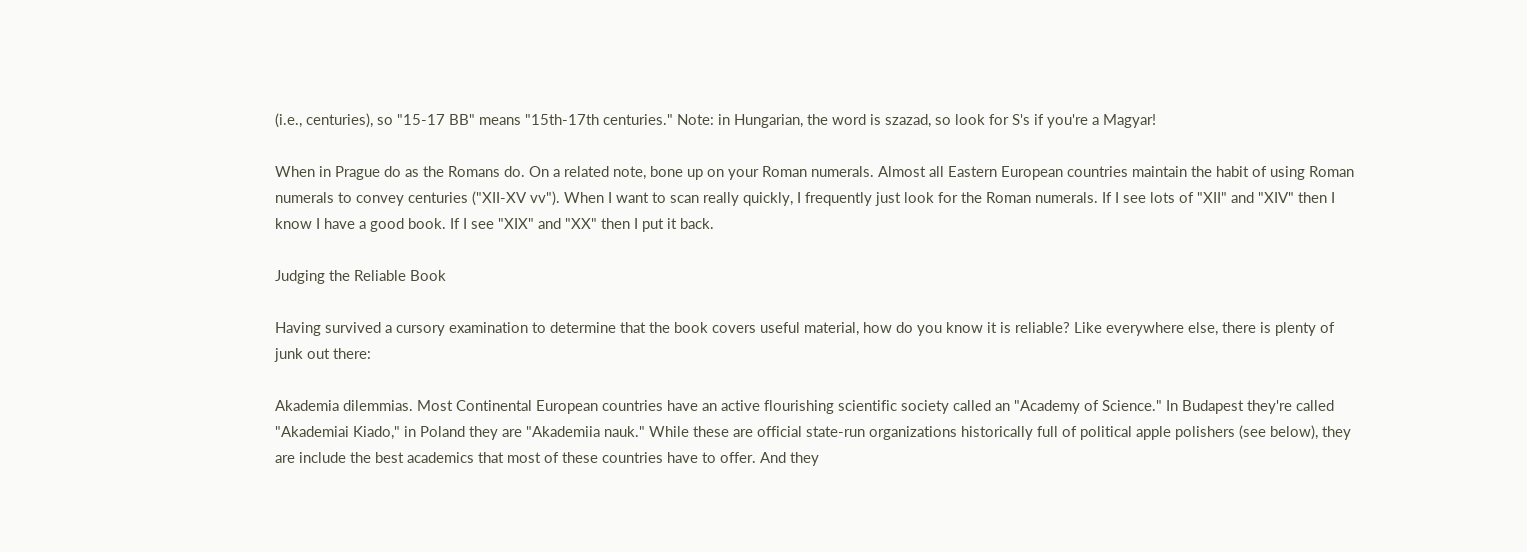(i.e., centuries), so "15-17 BB" means "15th-17th centuries." Note: in Hungarian, the word is szazad, so look for S's if you're a Magyar!

When in Prague do as the Romans do. On a related note, bone up on your Roman numerals. Almost all Eastern European countries maintain the habit of using Roman numerals to convey centuries ("XII-XV vv"). When I want to scan really quickly, I frequently just look for the Roman numerals. If I see lots of "XII" and "XIV" then I know I have a good book. If I see "XIX" and "XX" then I put it back.

Judging the Reliable Book

Having survived a cursory examination to determine that the book covers useful material, how do you know it is reliable? Like everywhere else, there is plenty of junk out there:

Akademia dilemmias. Most Continental European countries have an active flourishing scientific society called an "Academy of Science." In Budapest they're called "Akademiai Kiado," in Poland they are "Akademiia nauk." While these are official state-run organizations historically full of political apple polishers (see below), they are include the best academics that most of these countries have to offer. And they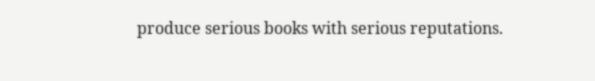produce serious books with serious reputations.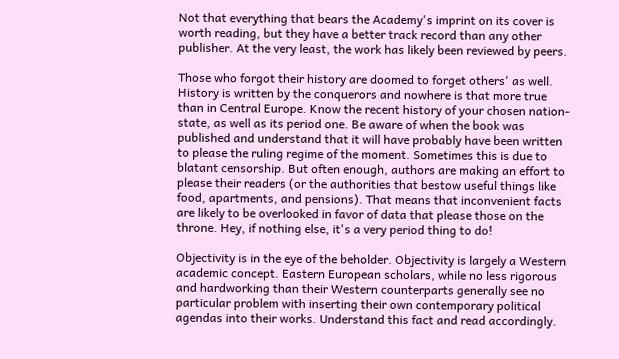Not that everything that bears the Academy's imprint on its cover is worth reading, but they have a better track record than any other publisher. At the very least, the work has likely been reviewed by peers.

Those who forgot their history are doomed to forget others' as well. History is written by the conquerors and nowhere is that more true than in Central Europe. Know the recent history of your chosen nation-state, as well as its period one. Be aware of when the book was published and understand that it will have probably have been written to please the ruling regime of the moment. Sometimes this is due to blatant censorship. But often enough, authors are making an effort to please their readers (or the authorities that bestow useful things like food, apartments, and pensions). That means that inconvenient facts are likely to be overlooked in favor of data that please those on the throne. Hey, if nothing else, it's a very period thing to do!

Objectivity is in the eye of the beholder. Objectivity is largely a Western academic concept. Eastern European scholars, while no less rigorous and hardworking than their Western counterparts generally see no particular problem with inserting their own contemporary political agendas into their works. Understand this fact and read accordingly.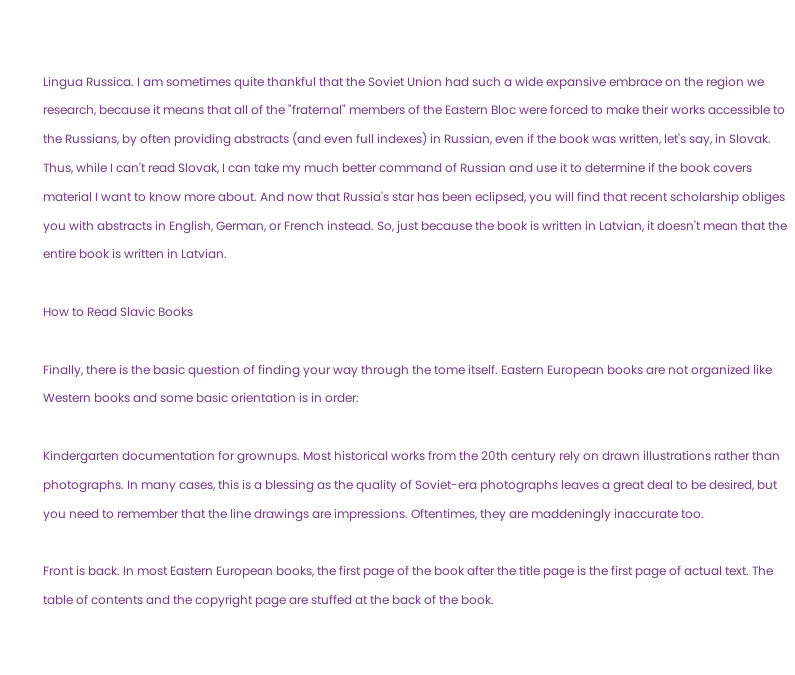Lingua Russica. I am sometimes quite thankful that the Soviet Union had such a wide expansive embrace on the region we research, because it means that all of the "fraternal" members of the Eastern Bloc were forced to make their works accessible to the Russians, by often providing abstracts (and even full indexes) in Russian, even if the book was written, let's say, in Slovak. Thus, while I can't read Slovak, I can take my much better command of Russian and use it to determine if the book covers material I want to know more about. And now that Russia's star has been eclipsed, you will find that recent scholarship obliges you with abstracts in English, German, or French instead. So, just because the book is written in Latvian, it doesn't mean that the entire book is written in Latvian.

How to Read Slavic Books

Finally, there is the basic question of finding your way through the tome itself. Eastern European books are not organized like Western books and some basic orientation is in order:

Kindergarten documentation for grownups. Most historical works from the 20th century rely on drawn illustrations rather than photographs. In many cases, this is a blessing as the quality of Soviet-era photographs leaves a great deal to be desired, but you need to remember that the line drawings are impressions. Oftentimes, they are maddeningly inaccurate too.

Front is back. In most Eastern European books, the first page of the book after the title page is the first page of actual text. The table of contents and the copyright page are stuffed at the back of the book.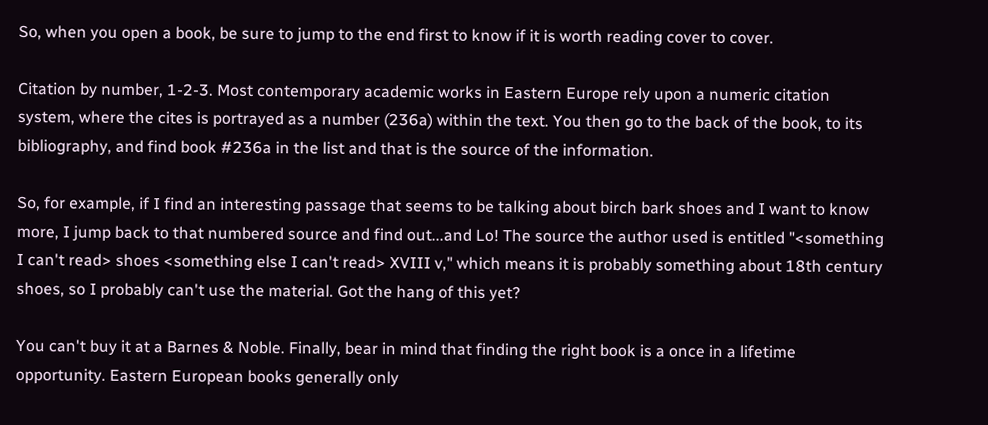So, when you open a book, be sure to jump to the end first to know if it is worth reading cover to cover.

Citation by number, 1-2-3. Most contemporary academic works in Eastern Europe rely upon a numeric citation system, where the cites is portrayed as a number (236a) within the text. You then go to the back of the book, to its bibliography, and find book #236a in the list and that is the source of the information.

So, for example, if I find an interesting passage that seems to be talking about birch bark shoes and I want to know more, I jump back to that numbered source and find out...and Lo! The source the author used is entitled "<something I can't read> shoes <something else I can't read> XVIII v," which means it is probably something about 18th century shoes, so I probably can't use the material. Got the hang of this yet?

You can't buy it at a Barnes & Noble. Finally, bear in mind that finding the right book is a once in a lifetime opportunity. Eastern European books generally only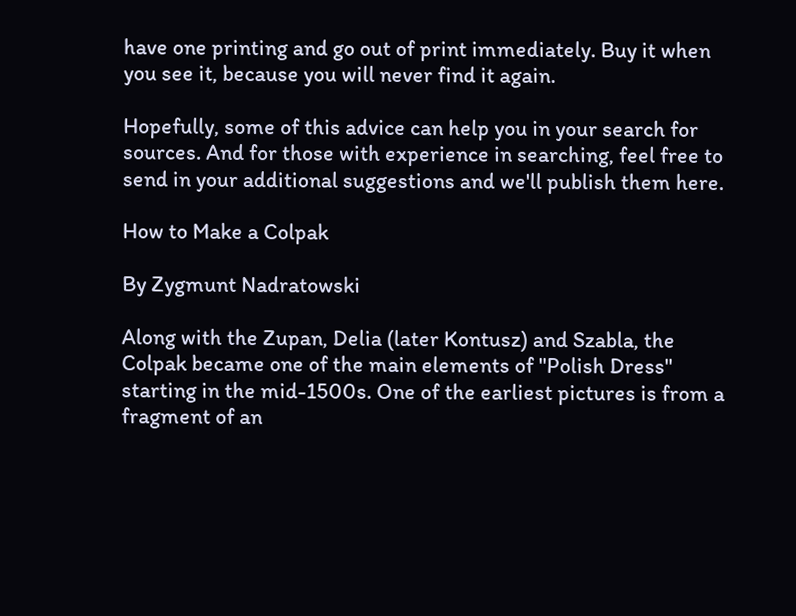have one printing and go out of print immediately. Buy it when you see it, because you will never find it again.

Hopefully, some of this advice can help you in your search for sources. And for those with experience in searching, feel free to send in your additional suggestions and we'll publish them here.

How to Make a Colpak

By Zygmunt Nadratowski

Along with the Zupan, Delia (later Kontusz) and Szabla, the Colpak became one of the main elements of "Polish Dress" starting in the mid-1500s. One of the earliest pictures is from a fragment of an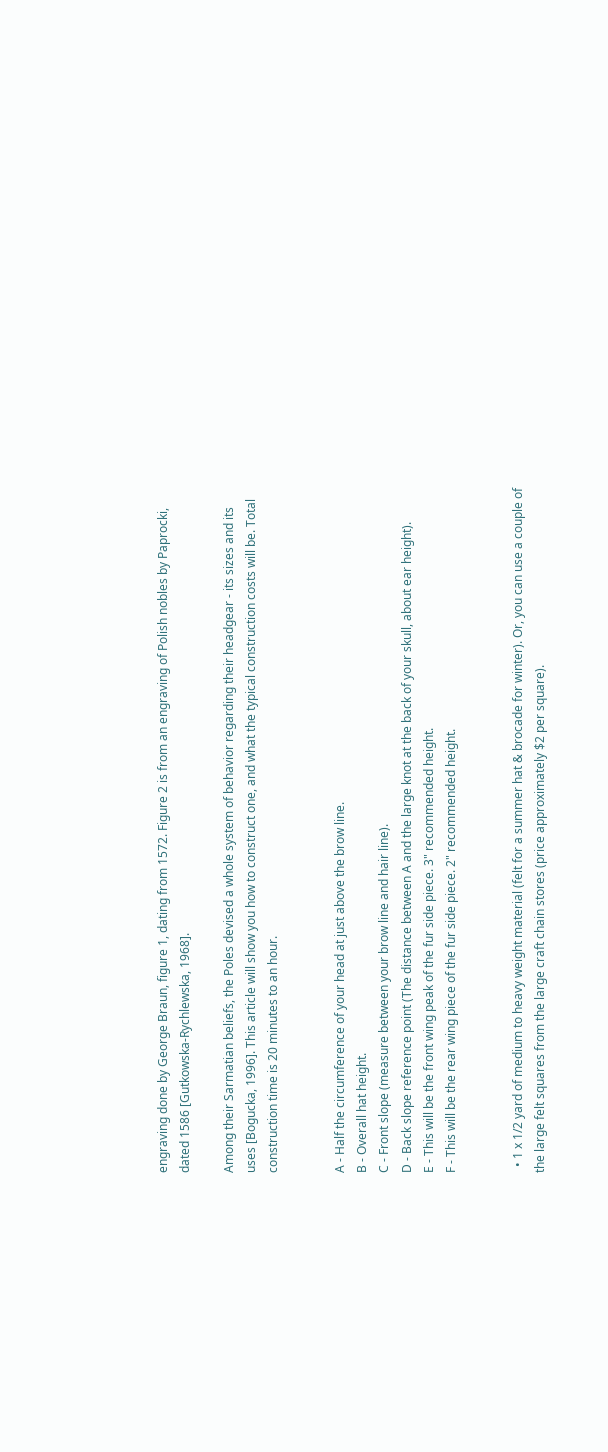engraving done by George Braun, figure 1, dating from 1572. Figure 2 is from an engraving of Polish nobles by Paprocki, dated 1586 [Gutkowska-Rychlewska, 1968].

Among their Sarmatian beliefs, the Poles devised a whole system of behavior regarding their headgear - its sizes and its uses [Bogucka, 1996]. This article will show you how to construct one, and what the typical construction costs will be. Total construction time is 20 minutes to an hour.


A - Half the circumference of your head at just above the brow line.
B - Overall hat height.
C - Front slope (measure between your brow line and hair line).
D - Back slope reference point (The distance between A and the large knot at the back of your skull, about ear height).
E - This will be the front wing peak of the fur side piece. 3" recommended height.
F - This will be the rear wing piece of the fur side piece. 2" recommended height.


  • 1 x 1/2 yard of medium to heavy weight material (felt for a summer hat & brocade for winter). Or, you can use a couple of the large felt squares from the large craft chain stores (price approximately $2 per square).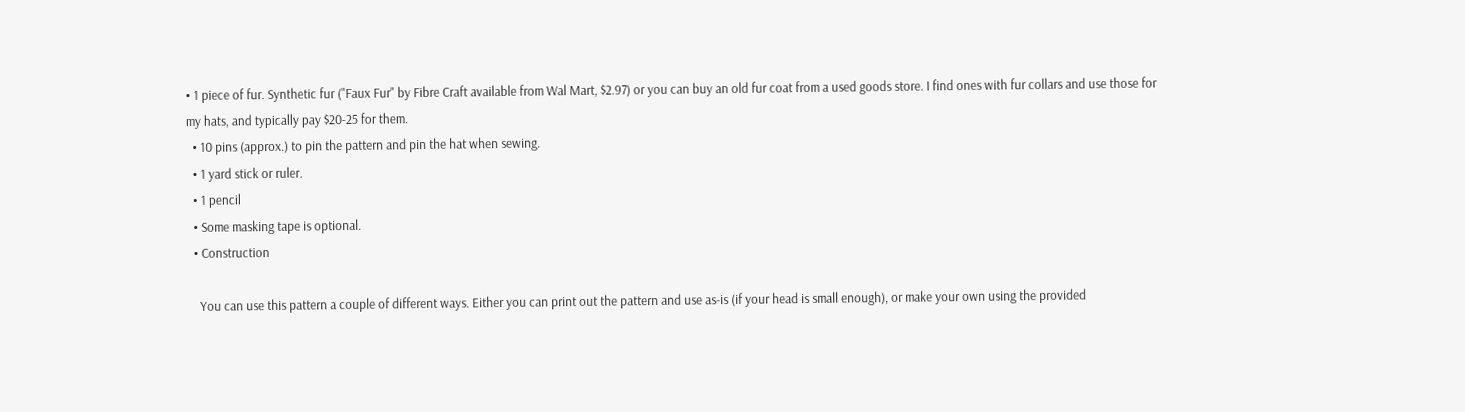• 1 piece of fur. Synthetic fur ("Faux Fur" by Fibre Craft available from Wal Mart, $2.97) or you can buy an old fur coat from a used goods store. I find ones with fur collars and use those for my hats, and typically pay $20-25 for them.
  • 10 pins (approx.) to pin the pattern and pin the hat when sewing.
  • 1 yard stick or ruler.
  • 1 pencil
  • Some masking tape is optional.
  • Construction

    You can use this pattern a couple of different ways. Either you can print out the pattern and use as-is (if your head is small enough), or make your own using the provided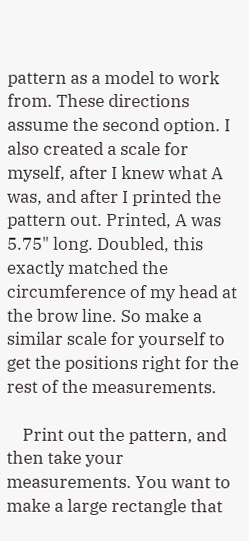pattern as a model to work from. These directions assume the second option. I also created a scale for myself, after I knew what A was, and after I printed the pattern out. Printed, A was 5.75" long. Doubled, this exactly matched the circumference of my head at the brow line. So make a similar scale for yourself to get the positions right for the rest of the measurements.

    Print out the pattern, and then take your measurements. You want to make a large rectangle that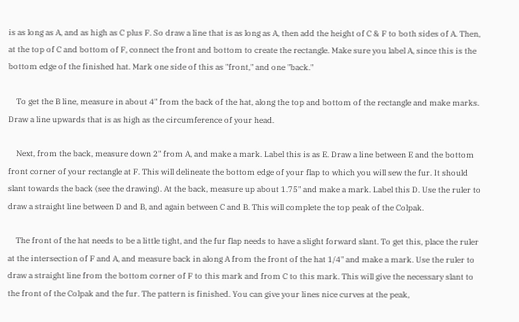is as long as A, and as high as C plus F. So draw a line that is as long as A, then add the height of C & F to both sides of A. Then, at the top of C and bottom of F, connect the front and bottom to create the rectangle. Make sure you label A, since this is the bottom edge of the finished hat. Mark one side of this as "front," and one "back."

    To get the B line, measure in about 4" from the back of the hat, along the top and bottom of the rectangle and make marks. Draw a line upwards that is as high as the circumference of your head.

    Next, from the back, measure down 2" from A, and make a mark. Label this is as E. Draw a line between E and the bottom front corner of your rectangle at F. This will delineate the bottom edge of your flap to which you will sew the fur. It should slant towards the back (see the drawing). At the back, measure up about 1.75" and make a mark. Label this D. Use the ruler to draw a straight line between D and B, and again between C and B. This will complete the top peak of the Colpak.

    The front of the hat needs to be a little tight, and the fur flap needs to have a slight forward slant. To get this, place the ruler at the intersection of F and A, and measure back in along A from the front of the hat 1/4" and make a mark. Use the ruler to draw a straight line from the bottom corner of F to this mark and from C to this mark. This will give the necessary slant to the front of the Colpak and the fur. The pattern is finished. You can give your lines nice curves at the peak,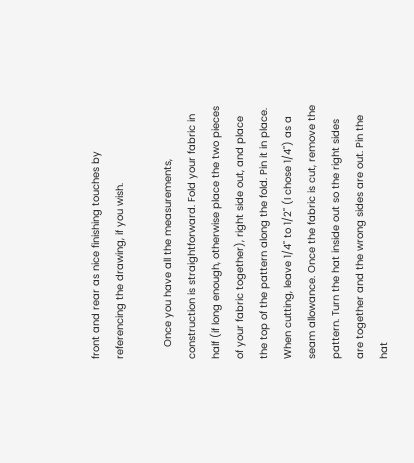front and rear as nice finishing touches by referencing the drawing, if you wish.

    Once you have all the measurements, construction is straightforward. Fold your fabric in half (if long enough, otherwise place the two pieces of your fabric together), right side out, and place the top of the pattern along the fold. Pin it in place. When cutting, leave 1/4" to 1/2" (I chose 1/4") as a seam allowance. Once the fabric is cut, remove the pattern. Turn the hat inside out so the right sides are together and the wrong sides are out. Pin the hat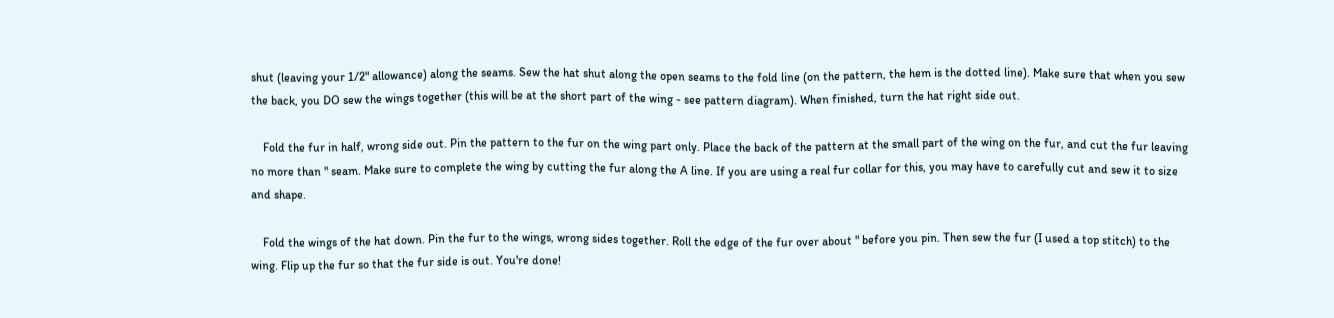shut (leaving your 1/2" allowance) along the seams. Sew the hat shut along the open seams to the fold line (on the pattern, the hem is the dotted line). Make sure that when you sew the back, you DO sew the wings together (this will be at the short part of the wing - see pattern diagram). When finished, turn the hat right side out.

    Fold the fur in half, wrong side out. Pin the pattern to the fur on the wing part only. Place the back of the pattern at the small part of the wing on the fur, and cut the fur leaving no more than " seam. Make sure to complete the wing by cutting the fur along the A line. If you are using a real fur collar for this, you may have to carefully cut and sew it to size and shape.

    Fold the wings of the hat down. Pin the fur to the wings, wrong sides together. Roll the edge of the fur over about " before you pin. Then sew the fur (I used a top stitch) to the wing. Flip up the fur so that the fur side is out. You're done!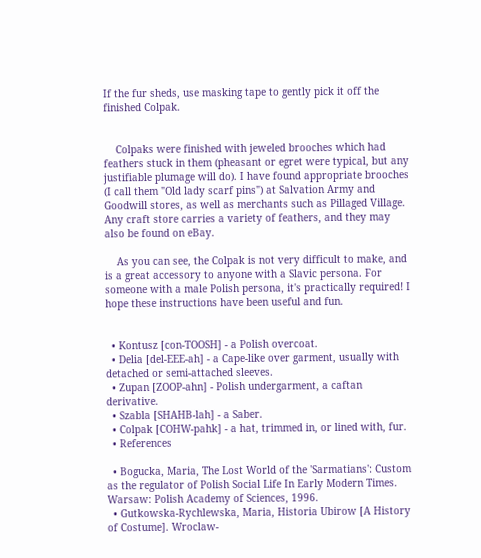If the fur sheds, use masking tape to gently pick it off the finished Colpak.


    Colpaks were finished with jeweled brooches which had feathers stuck in them (pheasant or egret were typical, but any justifiable plumage will do). I have found appropriate brooches (I call them "Old lady scarf pins") at Salvation Army and Goodwill stores, as well as merchants such as Pillaged Village. Any craft store carries a variety of feathers, and they may also be found on eBay.

    As you can see, the Colpak is not very difficult to make, and is a great accessory to anyone with a Slavic persona. For someone with a male Polish persona, it's practically required! I hope these instructions have been useful and fun.


  • Kontusz [con-TOOSH] - a Polish overcoat.
  • Delia [del-EEE-ah] - a Cape-like over garment, usually with detached or semi-attached sleeves.
  • Zupan [ZOOP-ahn] - Polish undergarment, a caftan derivative.
  • Szabla [SHAHB-lah] - a Saber.
  • Colpak [COHW-pahk] - a hat, trimmed in, or lined with, fur.
  • References

  • Bogucka, Maria, The Lost World of the 'Sarmatians': Custom as the regulator of Polish Social Life In Early Modern Times. Warsaw: Polish Academy of Sciences, 1996.
  • Gutkowska-Rychlewska, Maria, Historia Ubirow [A History of Costume]. Wroclaw-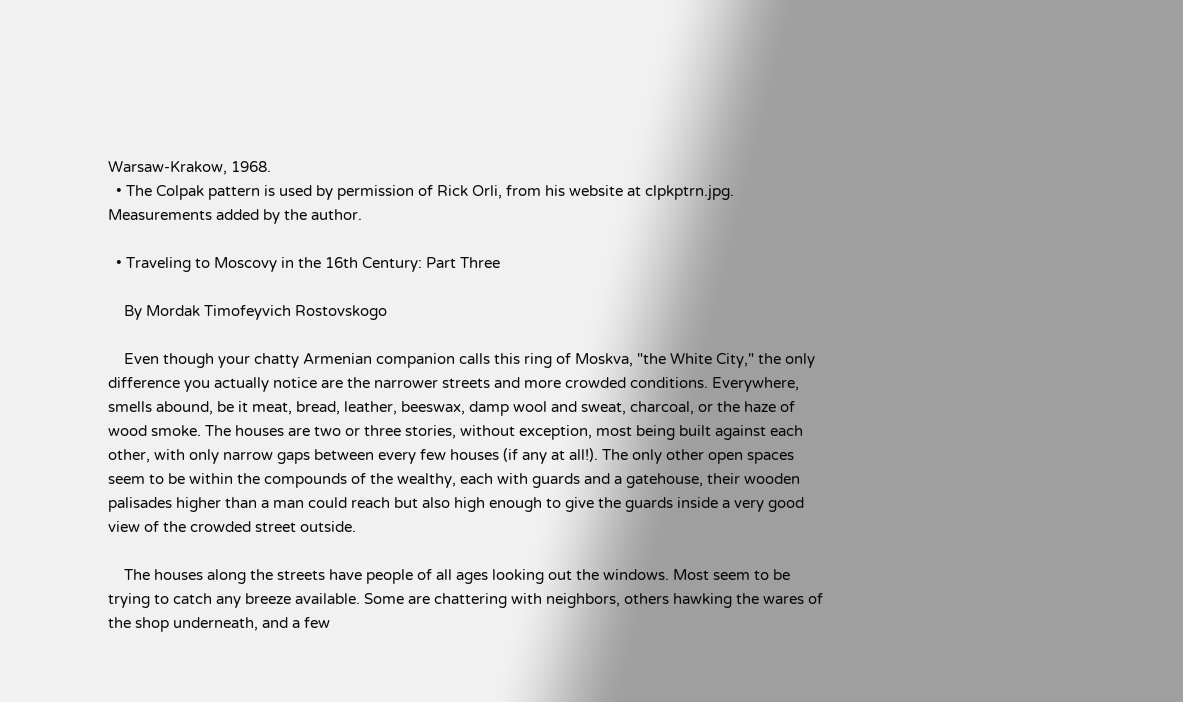Warsaw-Krakow, 1968.
  • The Colpak pattern is used by permission of Rick Orli, from his website at clpkptrn.jpg. Measurements added by the author.

  • Traveling to Moscovy in the 16th Century: Part Three

    By Mordak Timofeyvich Rostovskogo

    Even though your chatty Armenian companion calls this ring of Moskva, "the White City," the only difference you actually notice are the narrower streets and more crowded conditions. Everywhere, smells abound, be it meat, bread, leather, beeswax, damp wool and sweat, charcoal, or the haze of wood smoke. The houses are two or three stories, without exception, most being built against each other, with only narrow gaps between every few houses (if any at all!). The only other open spaces seem to be within the compounds of the wealthy, each with guards and a gatehouse, their wooden palisades higher than a man could reach but also high enough to give the guards inside a very good view of the crowded street outside.

    The houses along the streets have people of all ages looking out the windows. Most seem to be trying to catch any breeze available. Some are chattering with neighbors, others hawking the wares of the shop underneath, and a few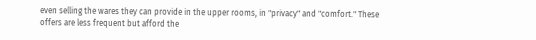even selling the wares they can provide in the upper rooms, in "privacy" and "comfort." These offers are less frequent but afford the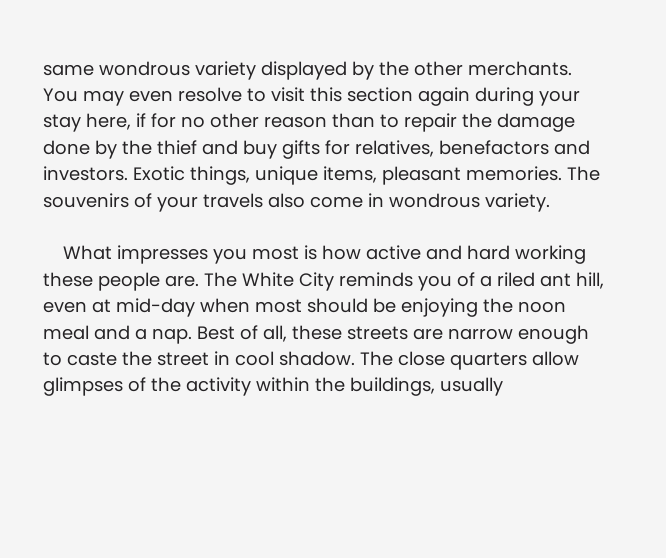same wondrous variety displayed by the other merchants. You may even resolve to visit this section again during your stay here, if for no other reason than to repair the damage done by the thief and buy gifts for relatives, benefactors and investors. Exotic things, unique items, pleasant memories. The souvenirs of your travels also come in wondrous variety.

    What impresses you most is how active and hard working these people are. The White City reminds you of a riled ant hill, even at mid-day when most should be enjoying the noon meal and a nap. Best of all, these streets are narrow enough to caste the street in cool shadow. The close quarters allow glimpses of the activity within the buildings, usually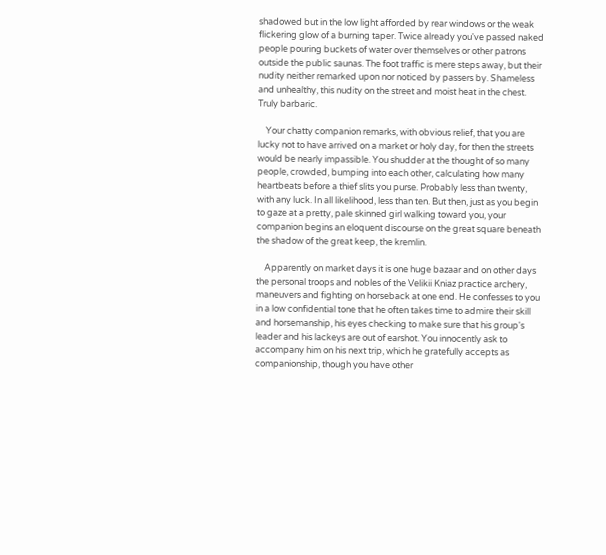shadowed but in the low light afforded by rear windows or the weak flickering glow of a burning taper. Twice already you've passed naked people pouring buckets of water over themselves or other patrons outside the public saunas. The foot traffic is mere steps away, but their nudity neither remarked upon nor noticed by passers by. Shameless and unhealthy, this nudity on the street and moist heat in the chest. Truly barbaric.

    Your chatty companion remarks, with obvious relief, that you are lucky not to have arrived on a market or holy day, for then the streets would be nearly impassible. You shudder at the thought of so many people, crowded, bumping into each other, calculating how many heartbeats before a thief slits you purse. Probably less than twenty, with any luck. In all likelihood, less than ten. But then, just as you begin to gaze at a pretty, pale skinned girl walking toward you, your companion begins an eloquent discourse on the great square beneath the shadow of the great keep, the kremlin.

    Apparently on market days it is one huge bazaar and on other days the personal troops and nobles of the Velikii Kniaz practice archery, maneuvers and fighting on horseback at one end. He confesses to you in a low confidential tone that he often takes time to admire their skill and horsemanship, his eyes checking to make sure that his group's leader and his lackeys are out of earshot. You innocently ask to accompany him on his next trip, which he gratefully accepts as companionship, though you have other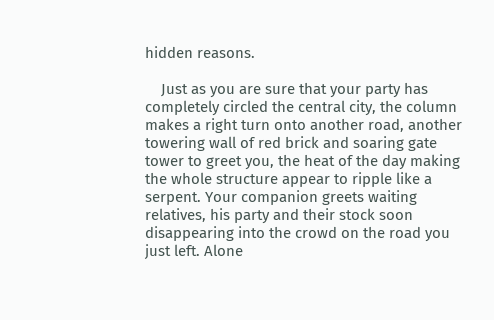hidden reasons.

    Just as you are sure that your party has completely circled the central city, the column makes a right turn onto another road, another towering wall of red brick and soaring gate tower to greet you, the heat of the day making the whole structure appear to ripple like a serpent. Your companion greets waiting relatives, his party and their stock soon disappearing into the crowd on the road you just left. Alone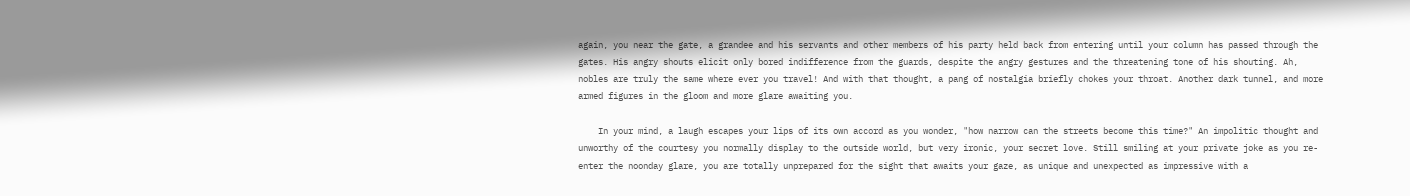again, you near the gate, a grandee and his servants and other members of his party held back from entering until your column has passed through the gates. His angry shouts elicit only bored indifference from the guards, despite the angry gestures and the threatening tone of his shouting. Ah, nobles are truly the same where ever you travel! And with that thought, a pang of nostalgia briefly chokes your throat. Another dark tunnel, and more armed figures in the gloom and more glare awaiting you.

    In your mind, a laugh escapes your lips of its own accord as you wonder, "how narrow can the streets become this time?" An impolitic thought and unworthy of the courtesy you normally display to the outside world, but very ironic, your secret love. Still smiling at your private joke as you re-enter the noonday glare, you are totally unprepared for the sight that awaits your gaze, as unique and unexpected as impressive with a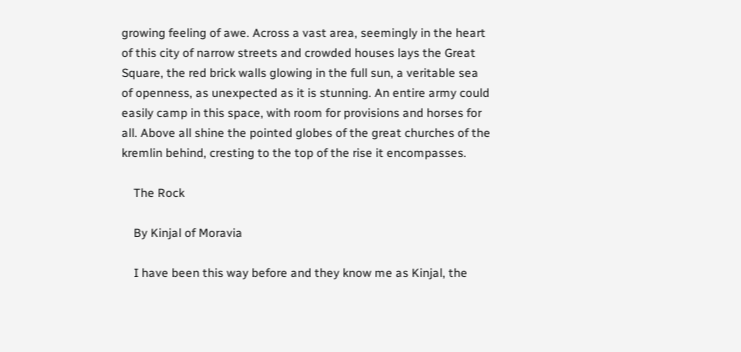growing feeling of awe. Across a vast area, seemingly in the heart of this city of narrow streets and crowded houses lays the Great Square, the red brick walls glowing in the full sun, a veritable sea of openness, as unexpected as it is stunning. An entire army could easily camp in this space, with room for provisions and horses for all. Above all shine the pointed globes of the great churches of the kremlin behind, cresting to the top of the rise it encompasses.

    The Rock

    By Kinjal of Moravia

    I have been this way before and they know me as Kinjal, the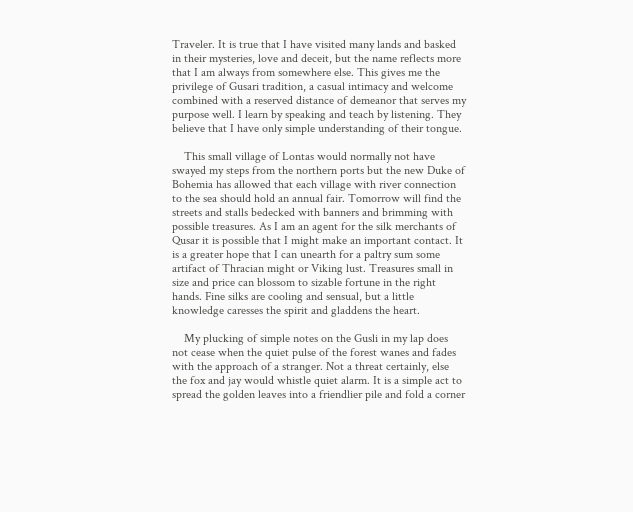Traveler. It is true that I have visited many lands and basked in their mysteries, love and deceit, but the name reflects more that I am always from somewhere else. This gives me the privilege of Gusari tradition, a casual intimacy and welcome combined with a reserved distance of demeanor that serves my purpose well. I learn by speaking and teach by listening. They believe that I have only simple understanding of their tongue.

    This small village of Lontas would normally not have swayed my steps from the northern ports but the new Duke of Bohemia has allowed that each village with river connection to the sea should hold an annual fair. Tomorrow will find the streets and stalls bedecked with banners and brimming with possible treasures. As I am an agent for the silk merchants of Qusar it is possible that I might make an important contact. It is a greater hope that I can unearth for a paltry sum some artifact of Thracian might or Viking lust. Treasures small in size and price can blossom to sizable fortune in the right hands. Fine silks are cooling and sensual, but a little knowledge caresses the spirit and gladdens the heart.

    My plucking of simple notes on the Gusli in my lap does not cease when the quiet pulse of the forest wanes and fades with the approach of a stranger. Not a threat certainly, else the fox and jay would whistle quiet alarm. It is a simple act to spread the golden leaves into a friendlier pile and fold a corner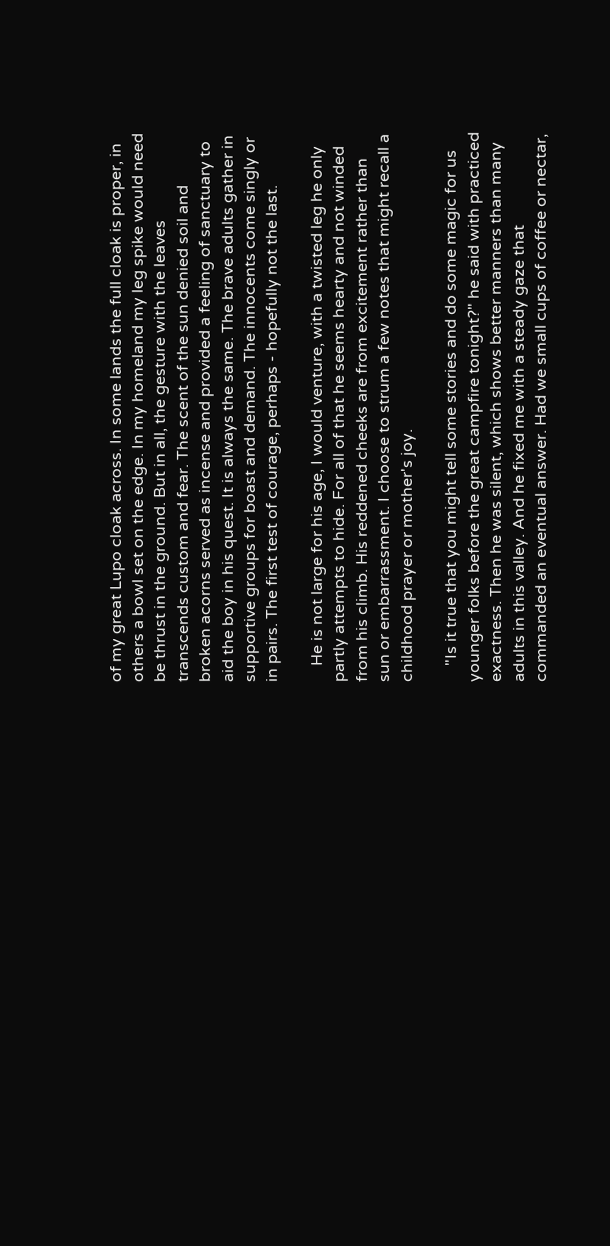of my great Lupo cloak across. In some lands the full cloak is proper, in others a bowl set on the edge. In my homeland my leg spike would need be thrust in the ground. But in all, the gesture with the leaves transcends custom and fear. The scent of the sun denied soil and broken acorns served as incense and provided a feeling of sanctuary to aid the boy in his quest. It is always the same. The brave adults gather in supportive groups for boast and demand. The innocents come singly or in pairs. The first test of courage, perhaps - hopefully not the last.

    He is not large for his age, I would venture, with a twisted leg he only partly attempts to hide. For all of that he seems hearty and not winded from his climb. His reddened cheeks are from excitement rather than sun or embarrassment. I choose to strum a few notes that might recall a childhood prayer or mother's joy.

    "Is it true that you might tell some stories and do some magic for us younger folks before the great campfire tonight?" he said with practiced exactness. Then he was silent, which shows better manners than many adults in this valley. And he fixed me with a steady gaze that commanded an eventual answer. Had we small cups of coffee or nectar,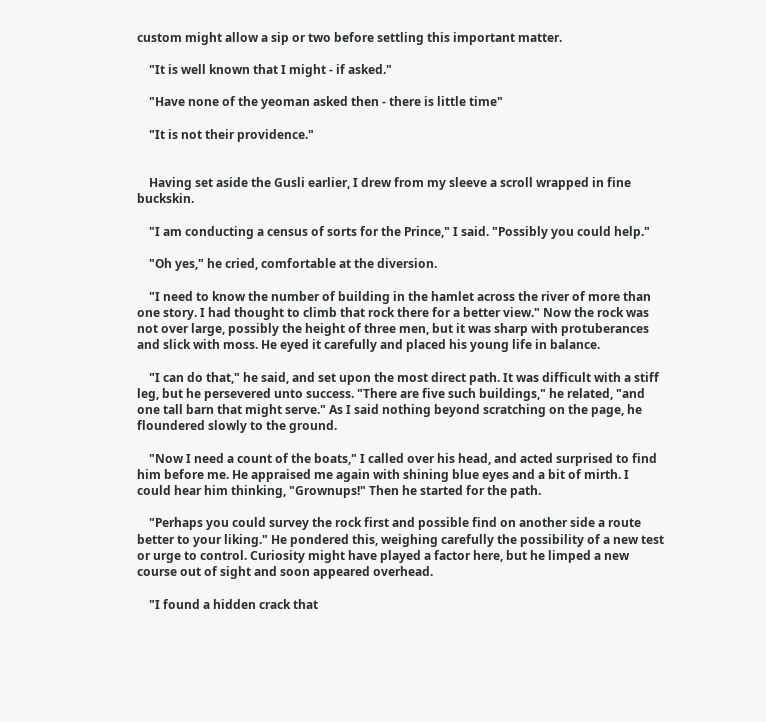custom might allow a sip or two before settling this important matter.

    "It is well known that I might - if asked."

    "Have none of the yeoman asked then - there is little time"

    "It is not their providence."


    Having set aside the Gusli earlier, I drew from my sleeve a scroll wrapped in fine buckskin.

    "I am conducting a census of sorts for the Prince," I said. "Possibly you could help."

    "Oh yes," he cried, comfortable at the diversion.

    "I need to know the number of building in the hamlet across the river of more than one story. I had thought to climb that rock there for a better view." Now the rock was not over large, possibly the height of three men, but it was sharp with protuberances and slick with moss. He eyed it carefully and placed his young life in balance.

    "I can do that," he said, and set upon the most direct path. It was difficult with a stiff leg, but he persevered unto success. "There are five such buildings," he related, "and one tall barn that might serve." As I said nothing beyond scratching on the page, he floundered slowly to the ground.

    "Now I need a count of the boats," I called over his head, and acted surprised to find him before me. He appraised me again with shining blue eyes and a bit of mirth. I could hear him thinking, "Grownups!" Then he started for the path.

    "Perhaps you could survey the rock first and possible find on another side a route better to your liking." He pondered this, weighing carefully the possibility of a new test or urge to control. Curiosity might have played a factor here, but he limped a new course out of sight and soon appeared overhead.

    "I found a hidden crack that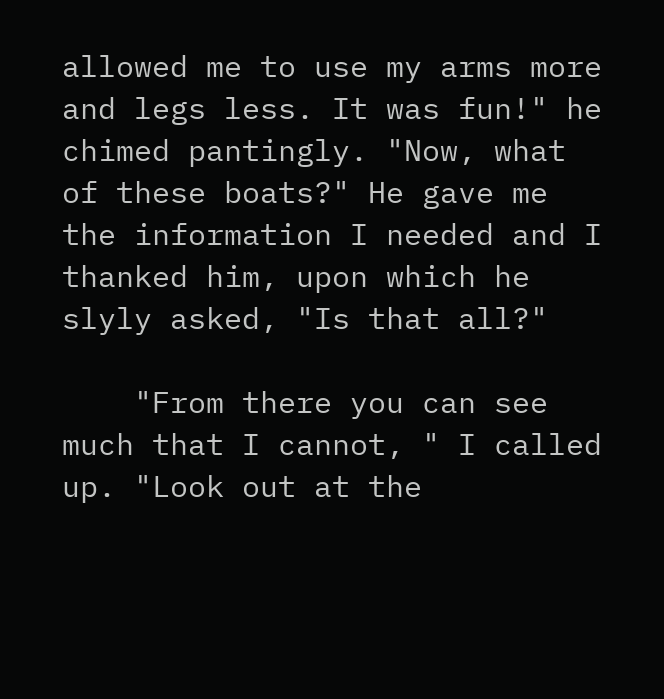allowed me to use my arms more and legs less. It was fun!" he chimed pantingly. "Now, what of these boats?" He gave me the information I needed and I thanked him, upon which he slyly asked, "Is that all?"

    "From there you can see much that I cannot, " I called up. "Look out at the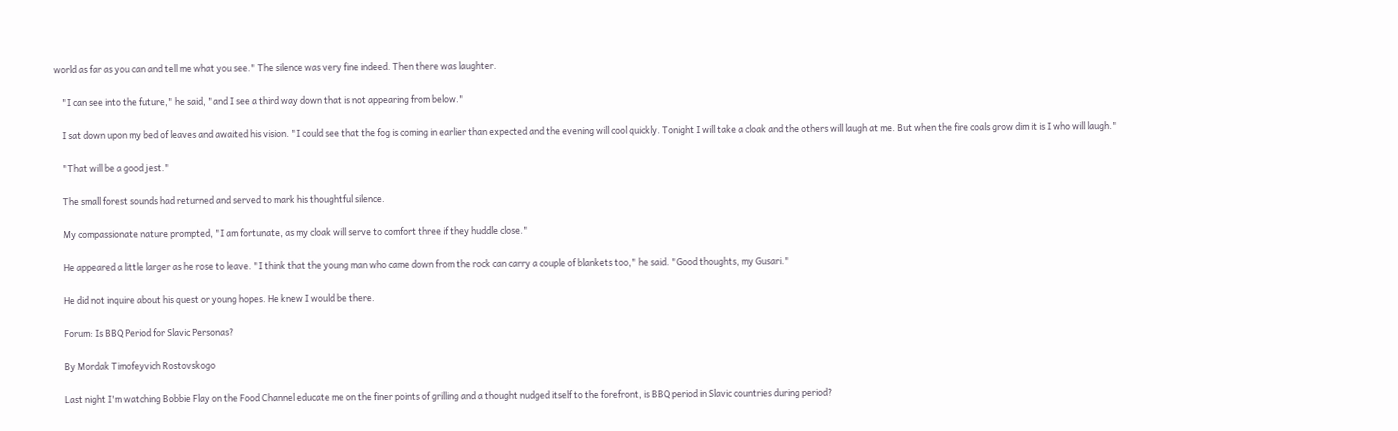world as far as you can and tell me what you see." The silence was very fine indeed. Then there was laughter.

    "I can see into the future," he said, "and I see a third way down that is not appearing from below."

    I sat down upon my bed of leaves and awaited his vision. "I could see that the fog is coming in earlier than expected and the evening will cool quickly. Tonight I will take a cloak and the others will laugh at me. But when the fire coals grow dim it is I who will laugh."

    "That will be a good jest."

    The small forest sounds had returned and served to mark his thoughtful silence.

    My compassionate nature prompted, "I am fortunate, as my cloak will serve to comfort three if they huddle close."

    He appeared a little larger as he rose to leave. "I think that the young man who came down from the rock can carry a couple of blankets too," he said. "Good thoughts, my Gusari."

    He did not inquire about his quest or young hopes. He knew I would be there.

    Forum: Is BBQ Period for Slavic Personas?

    By Mordak Timofeyvich Rostovskogo

    Last night I'm watching Bobbie Flay on the Food Channel educate me on the finer points of grilling and a thought nudged itself to the forefront, is BBQ period in Slavic countries during period?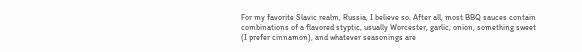For my favorite Slavic realm, Russia, I believe so. After all, most BBQ sauces contain combinations of a flavored styptic, usually Worcester, garlic, onion, something sweet (I prefer cinnamon), and whatever seasonings are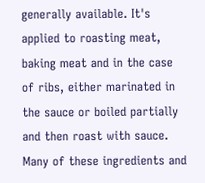generally available. It's applied to roasting meat, baking meat and in the case of ribs, either marinated in the sauce or boiled partially and then roast with sauce. Many of these ingredients and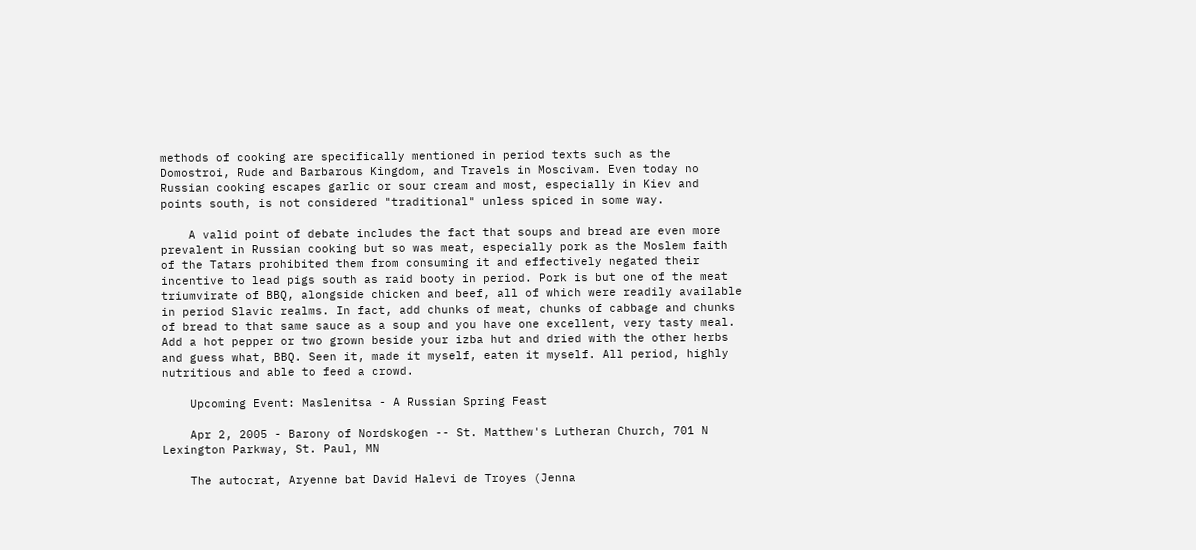methods of cooking are specifically mentioned in period texts such as the Domostroi, Rude and Barbarous Kingdom, and Travels in Moscivam. Even today no Russian cooking escapes garlic or sour cream and most, especially in Kiev and points south, is not considered "traditional" unless spiced in some way.

    A valid point of debate includes the fact that soups and bread are even more prevalent in Russian cooking but so was meat, especially pork as the Moslem faith of the Tatars prohibited them from consuming it and effectively negated their incentive to lead pigs south as raid booty in period. Pork is but one of the meat triumvirate of BBQ, alongside chicken and beef, all of which were readily available in period Slavic realms. In fact, add chunks of meat, chunks of cabbage and chunks of bread to that same sauce as a soup and you have one excellent, very tasty meal. Add a hot pepper or two grown beside your izba hut and dried with the other herbs and guess what, BBQ. Seen it, made it myself, eaten it myself. All period, highly nutritious and able to feed a crowd.

    Upcoming Event: Maslenitsa - A Russian Spring Feast

    Apr 2, 2005 - Barony of Nordskogen -- St. Matthew's Lutheran Church, 701 N Lexington Parkway, St. Paul, MN

    The autocrat, Aryenne bat David Halevi de Troyes (Jenna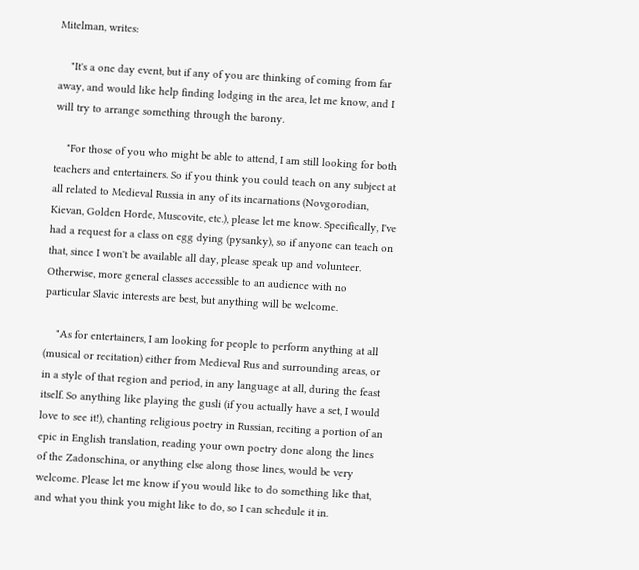Mitelman, writes:

    "It's a one day event, but if any of you are thinking of coming from far away, and would like help finding lodging in the area, let me know, and I will try to arrange something through the barony.

    "For those of you who might be able to attend, I am still looking for both teachers and entertainers. So if you think you could teach on any subject at all related to Medieval Russia in any of its incarnations (Novgorodian, Kievan, Golden Horde, Muscovite, etc.), please let me know. Specifically, I've had a request for a class on egg dying (pysanky), so if anyone can teach on that, since I won't be available all day, please speak up and volunteer. Otherwise, more general classes accessible to an audience with no particular Slavic interests are best, but anything will be welcome.

    "As for entertainers, I am looking for people to perform anything at all (musical or recitation) either from Medieval Rus and surrounding areas, or in a style of that region and period, in any language at all, during the feast itself. So anything like playing the gusli (if you actually have a set, I would love to see it!), chanting religious poetry in Russian, reciting a portion of an epic in English translation, reading your own poetry done along the lines of the Zadonschina, or anything else along those lines, would be very welcome. Please let me know if you would like to do something like that, and what you think you might like to do, so I can schedule it in.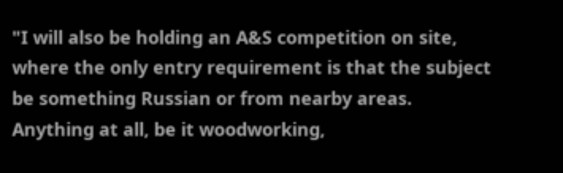"I will also be holding an A&S competition on site, where the only entry requirement is that the subject be something Russian or from nearby areas. Anything at all, be it woodworking,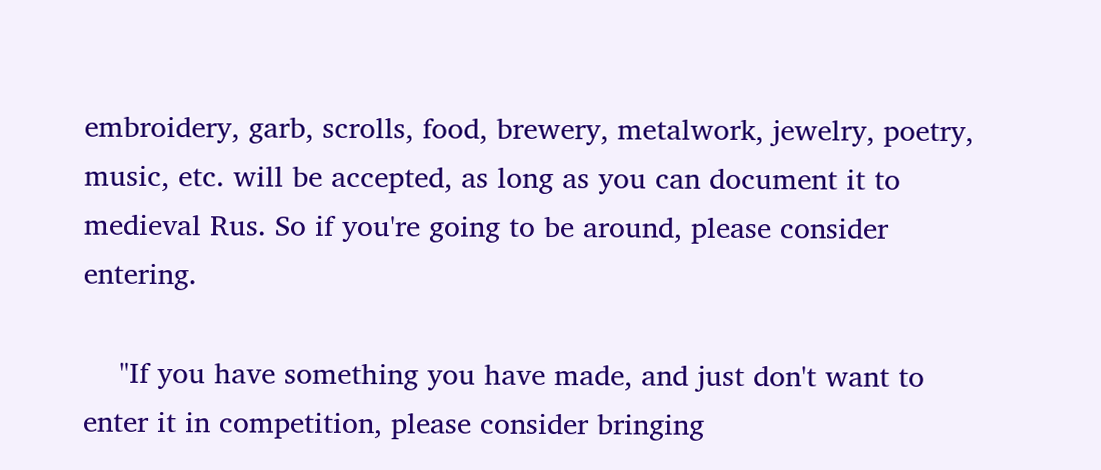embroidery, garb, scrolls, food, brewery, metalwork, jewelry, poetry, music, etc. will be accepted, as long as you can document it to medieval Rus. So if you're going to be around, please consider entering.

    "If you have something you have made, and just don't want to enter it in competition, please consider bringing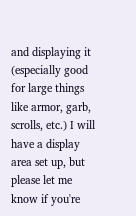and displaying it (especially good for large things like armor, garb, scrolls, etc.) I will have a display area set up, but please let me know if you're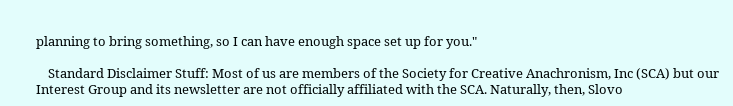planning to bring something, so I can have enough space set up for you."

    Standard Disclaimer Stuff: Most of us are members of the Society for Creative Anachronism, Inc (SCA) but our Interest Group and its newsletter are not officially affiliated with the SCA. Naturally, then, Slovo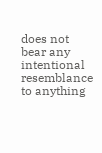does not bear any intentional resemblance to anything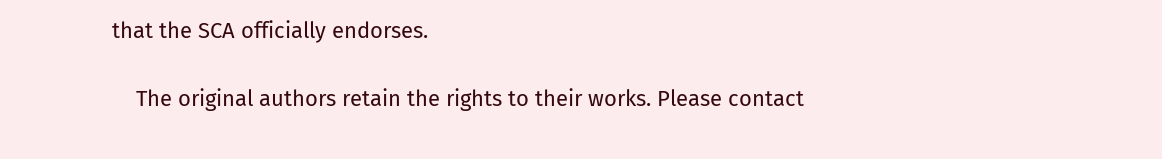that the SCA officially endorses.

    The original authors retain the rights to their works. Please contact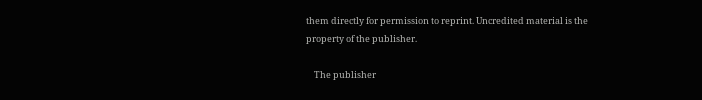them directly for permission to reprint. Uncredited material is the property of the publisher.

    The publisher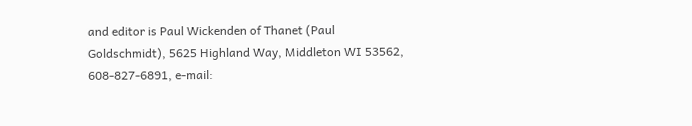and editor is Paul Wickenden of Thanet (Paul Goldschmidt), 5625 Highland Way, Middleton WI 53562, 608-827-6891, e-mail: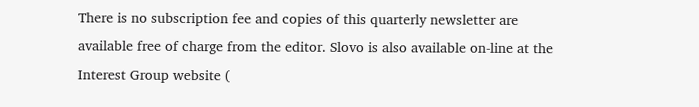There is no subscription fee and copies of this quarterly newsletter are available free of charge from the editor. Slovo is also available on-line at the Interest Group website (